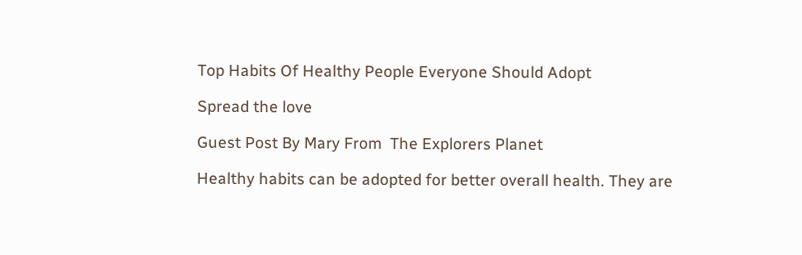Top Habits Of Healthy People Everyone Should Adopt

Spread the love

Guest Post By Mary From  The Explorers Planet

Healthy habits can be adopted for better overall health. They are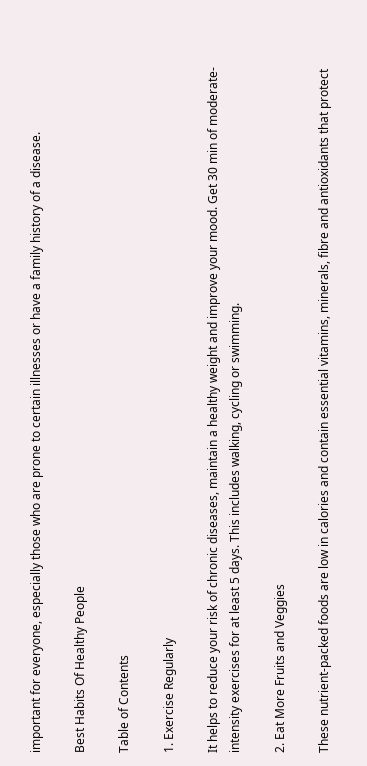important for everyone, especially those who are prone to certain illnesses or have a family history of a disease.

Best Habits Of Healthy People

Table of Contents

1. Exercise Regularly

It helps to reduce your risk of chronic diseases, maintain a healthy weight and improve your mood. Get 30 min of moderate-intensity exercises for at least 5 days. This includes walking, cycling or swimming.

2. Eat More Fruits and Veggies

These nutrient-packed foods are low in calories and contain essential vitamins, minerals, fibre and antioxidants that protect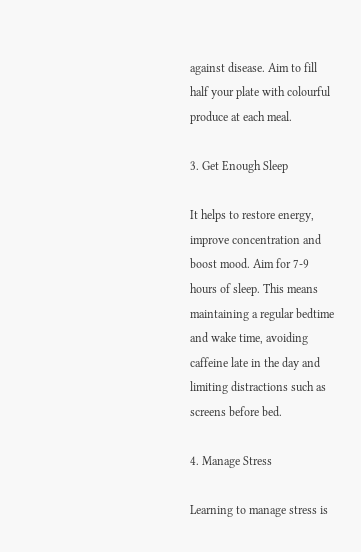against disease. Aim to fill half your plate with colourful produce at each meal.

3. Get Enough Sleep

It helps to restore energy, improve concentration and boost mood. Aim for 7-9  hours of sleep. This means maintaining a regular bedtime and wake time, avoiding caffeine late in the day and limiting distractions such as screens before bed.

4. Manage Stress

Learning to manage stress is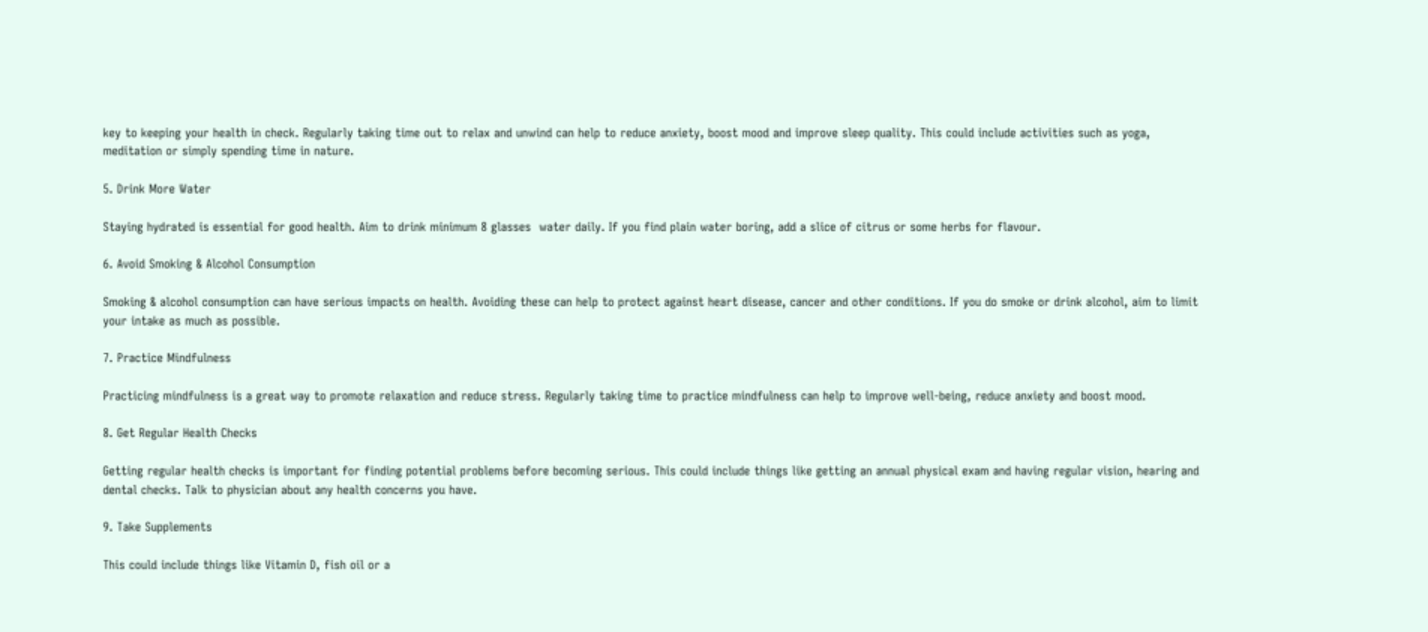key to keeping your health in check. Regularly taking time out to relax and unwind can help to reduce anxiety, boost mood and improve sleep quality. This could include activities such as yoga, meditation or simply spending time in nature.

5. Drink More Water

Staying hydrated is essential for good health. Aim to drink minimum 8 glasses  water daily. If you find plain water boring, add a slice of citrus or some herbs for flavour.

6. Avoid Smoking & Alcohol Consumption

Smoking & alcohol consumption can have serious impacts on health. Avoiding these can help to protect against heart disease, cancer and other conditions. If you do smoke or drink alcohol, aim to limit your intake as much as possible.

7. Practice Mindfulness

Practicing mindfulness is a great way to promote relaxation and reduce stress. Regularly taking time to practice mindfulness can help to improve well-being, reduce anxiety and boost mood.

8. Get Regular Health Checks

Getting regular health checks is important for finding potential problems before becoming serious. This could include things like getting an annual physical exam and having regular vision, hearing and dental checks. Talk to physician about any health concerns you have.

9. Take Supplements

This could include things like Vitamin D, fish oil or a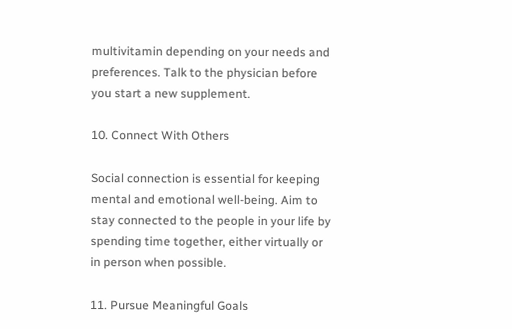multivitamin depending on your needs and preferences. Talk to the physician before you start a new supplement.

10. Connect With Others

Social connection is essential for keeping mental and emotional well-being. Aim to stay connected to the people in your life by spending time together, either virtually or in person when possible.

11. Pursue Meaningful Goals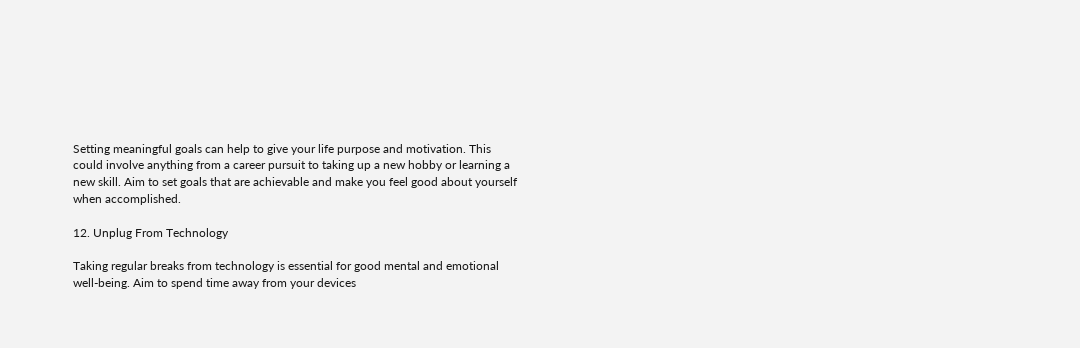Setting meaningful goals can help to give your life purpose and motivation. This could involve anything from a career pursuit to taking up a new hobby or learning a new skill. Aim to set goals that are achievable and make you feel good about yourself when accomplished.

12. Unplug From Technology

Taking regular breaks from technology is essential for good mental and emotional well-being. Aim to spend time away from your devices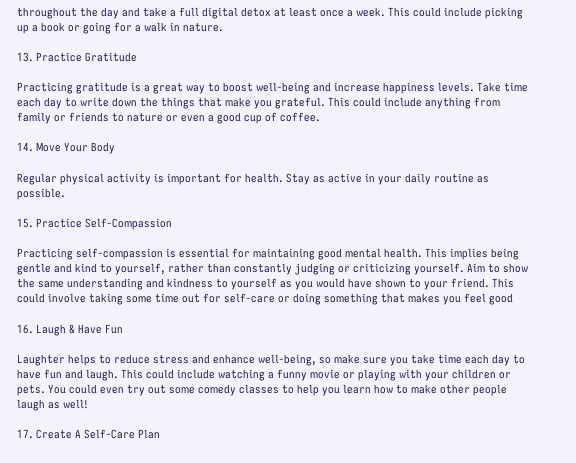throughout the day and take a full digital detox at least once a week. This could include picking up a book or going for a walk in nature.

13. Practice Gratitude

Practicing gratitude is a great way to boost well-being and increase happiness levels. Take time each day to write down the things that make you grateful. This could include anything from family or friends to nature or even a good cup of coffee.

14. Move Your Body

Regular physical activity is important for health. Stay as active in your daily routine as possible.

15. Practice Self-Compassion

Practicing self-compassion is essential for maintaining good mental health. This implies being gentle and kind to yourself, rather than constantly judging or criticizing yourself. Aim to show the same understanding and kindness to yourself as you would have shown to your friend. This could involve taking some time out for self-care or doing something that makes you feel good

16. Laugh & Have Fun

Laughter helps to reduce stress and enhance well-being, so make sure you take time each day to have fun and laugh. This could include watching a funny movie or playing with your children or pets. You could even try out some comedy classes to help you learn how to make other people laugh as well!

17. Create A Self-Care Plan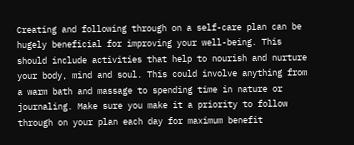Creating and following through on a self-care plan can be hugely beneficial for improving your well-being. This should include activities that help to nourish and nurture your body, mind and soul. This could involve anything from a warm bath and massage to spending time in nature or journaling. Make sure you make it a priority to follow through on your plan each day for maximum benefit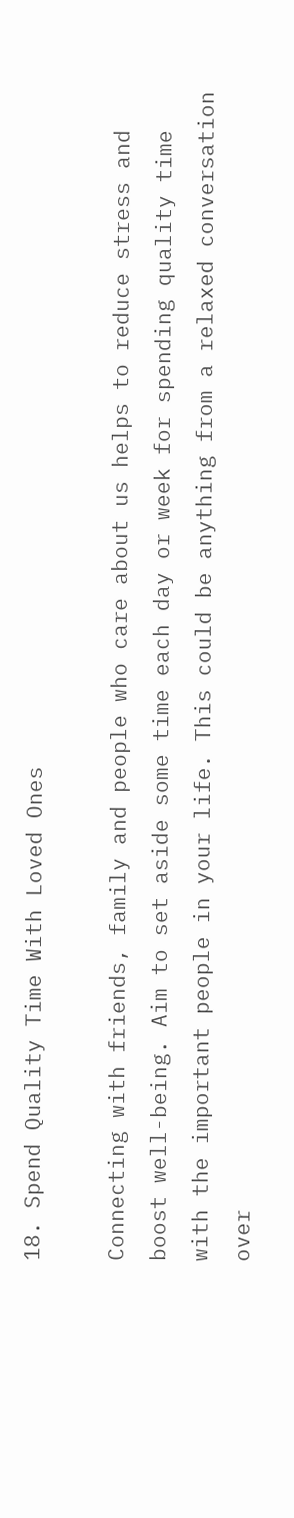18. Spend Quality Time With Loved Ones

Connecting with friends, family and people who care about us helps to reduce stress and boost well-being. Aim to set aside some time each day or week for spending quality time with the important people in your life. This could be anything from a relaxed conversation over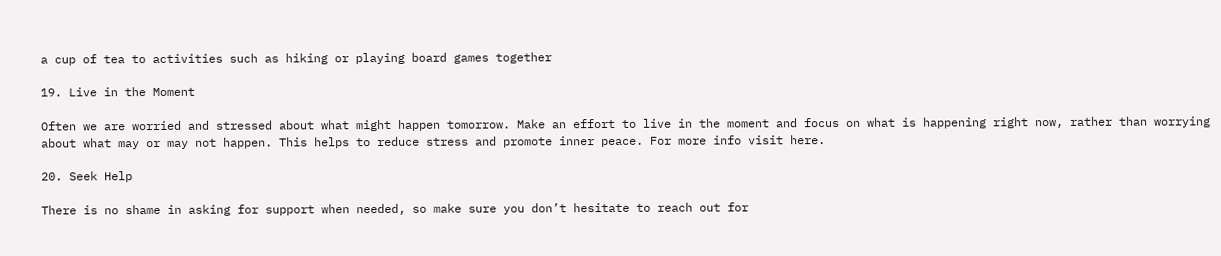a cup of tea to activities such as hiking or playing board games together

19. Live in the Moment

Often we are worried and stressed about what might happen tomorrow. Make an effort to live in the moment and focus on what is happening right now, rather than worrying about what may or may not happen. This helps to reduce stress and promote inner peace. For more info visit here.

20. Seek Help

There is no shame in asking for support when needed, so make sure you don’t hesitate to reach out for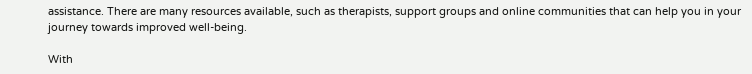assistance. There are many resources available, such as therapists, support groups and online communities that can help you in your journey towards improved well-being.

With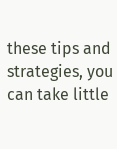these tips and strategies, you can take little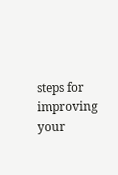steps for improving your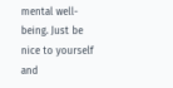mental well-being. Just be nice to yourself and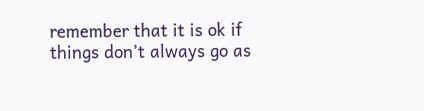remember that it is ok if things don’t always go as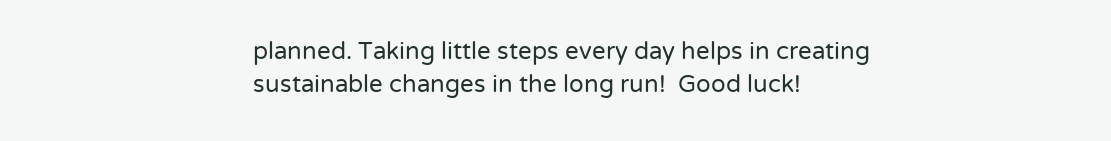planned. Taking little steps every day helps in creating sustainable changes in the long run!  Good luck!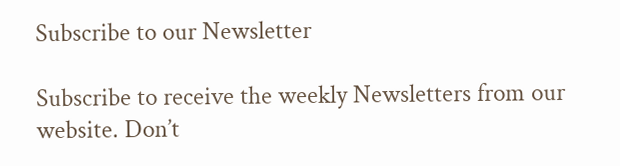Subscribe to our Newsletter

Subscribe to receive the weekly Newsletters from our website. Don’t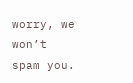worry, we won’t spam you.